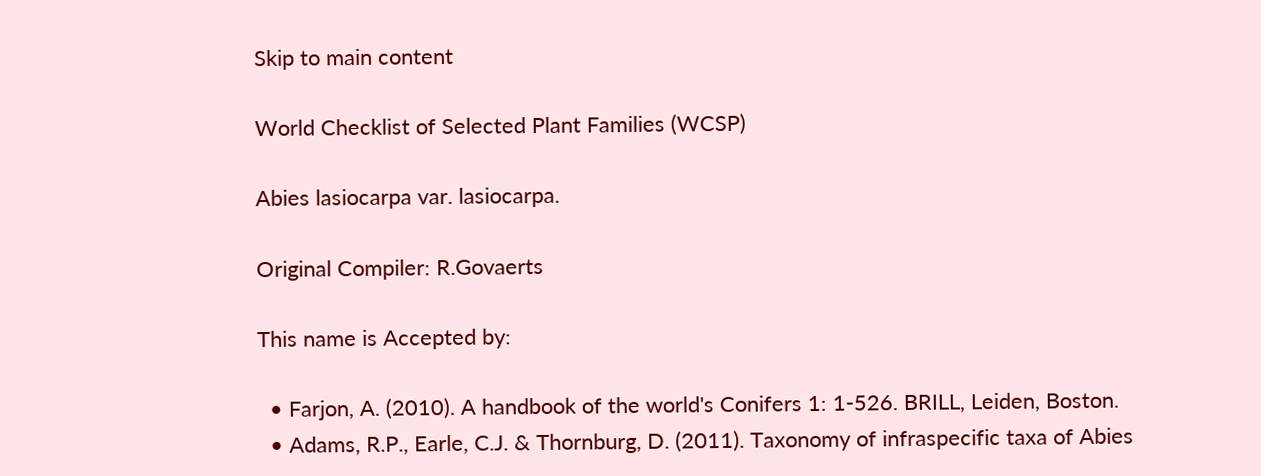Skip to main content

World Checklist of Selected Plant Families (WCSP)

Abies lasiocarpa var. lasiocarpa.

Original Compiler: R.Govaerts

This name is Accepted by:

  • Farjon, A. (2010). A handbook of the world's Conifers 1: 1-526. BRILL, Leiden, Boston.
  • Adams, R.P., Earle, C.J. & Thornburg, D. (2011). Taxonomy of infraspecific taxa of Abies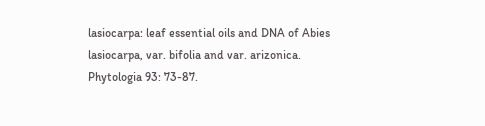lasiocarpa: leaf essential oils and DNA of Abies lasiocarpa, var. bifolia and var. arizonica. Phytologia 93: 73-87.